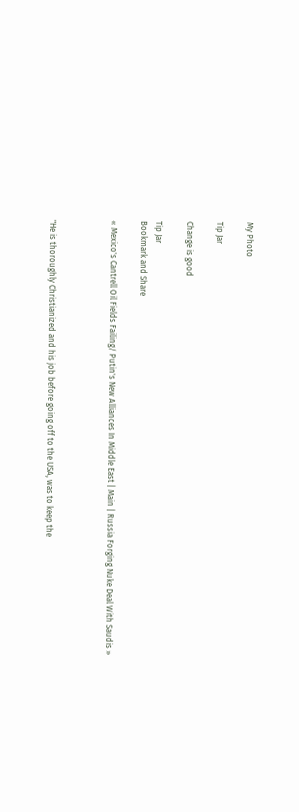My Photo

Tip Jar

Change is good

Tip Jar
Bookmark and Share

« Mexico's Cantrell Oil Fields Failing/ Putin's New Alliances In Middle East | Main | Russia Forging Nuke Deal With Saudis »



"He is thoroughly Christianized and his job before going off to the USA, was to keep the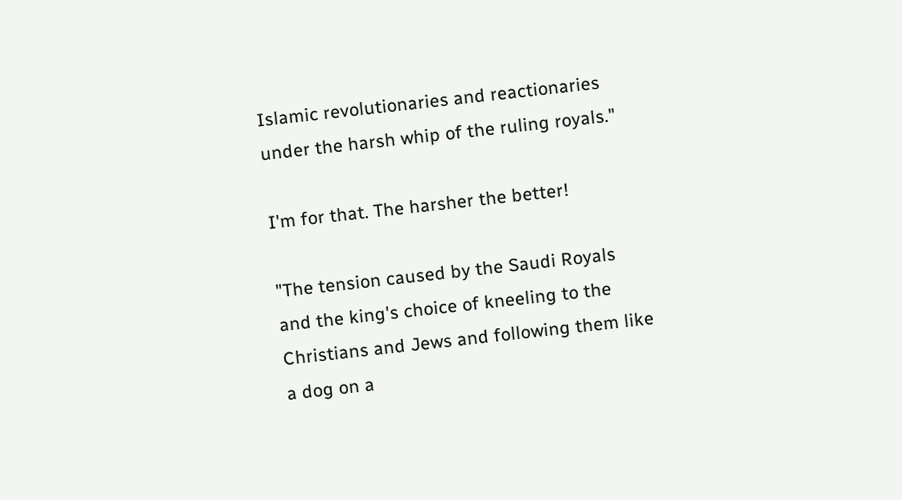Islamic revolutionaries and reactionaries under the harsh whip of the ruling royals."

I'm for that. The harsher the better!

"The tension caused by the Saudi Royals and the king's choice of kneeling to the Christians and Jews and following them like a dog on a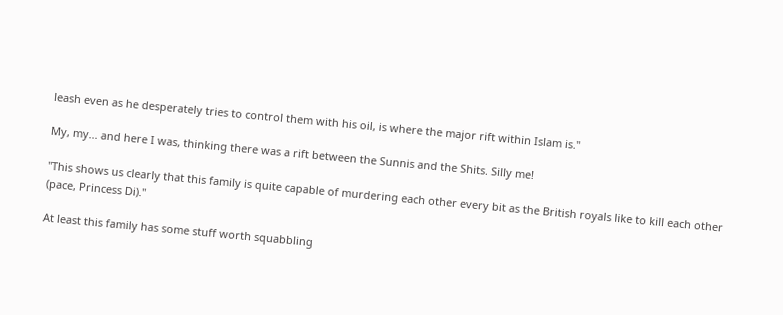leash even as he desperately tries to control them with his oil, is where the major rift within Islam is."

My, my... and here I was, thinking there was a rift between the Sunnis and the Shits. Silly me!

"This shows us clearly that this family is quite capable of murdering each other every bit as the British royals like to kill each other (pace, Princess Di)."

At least this family has some stuff worth squabbling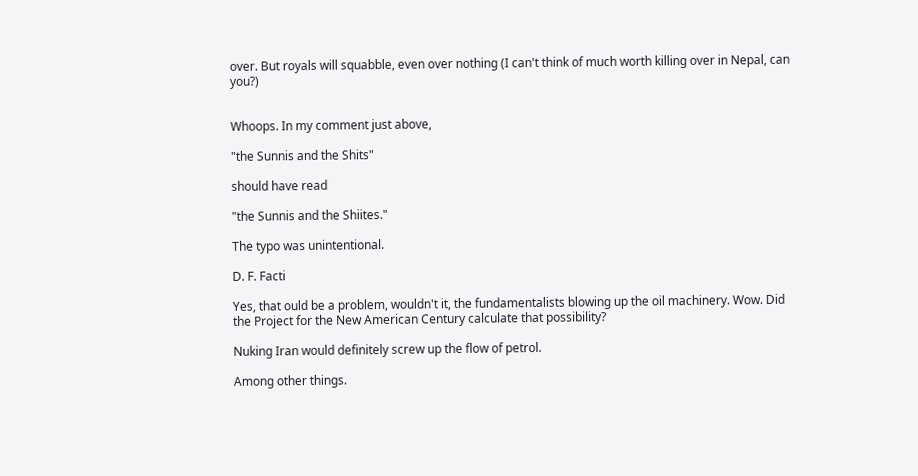over. But royals will squabble, even over nothing (I can't think of much worth killing over in Nepal, can you?)


Whoops. In my comment just above,

"the Sunnis and the Shits"

should have read

"the Sunnis and the Shiites."

The typo was unintentional.

D. F. Facti

Yes, that ould be a problem, wouldn't it, the fundamentalists blowing up the oil machinery. Wow. Did the Project for the New American Century calculate that possibility?

Nuking Iran would definitely screw up the flow of petrol.

Among other things.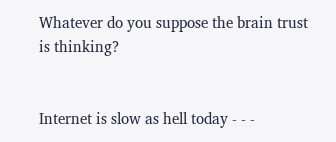Whatever do you suppose the brain trust is thinking?


Internet is slow as hell today - - -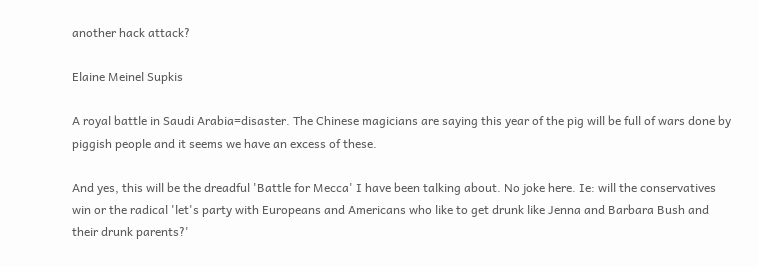another hack attack?

Elaine Meinel Supkis

A royal battle in Saudi Arabia=disaster. The Chinese magicians are saying this year of the pig will be full of wars done by piggish people and it seems we have an excess of these.

And yes, this will be the dreadful 'Battle for Mecca' I have been talking about. No joke here. Ie: will the conservatives win or the radical 'let's party with Europeans and Americans who like to get drunk like Jenna and Barbara Bush and their drunk parents?'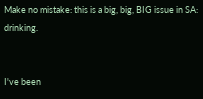Make no mistake: this is a big, big, BIG issue in SA: drinking.


I've been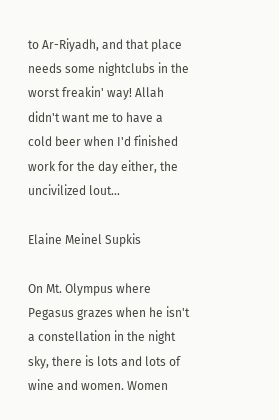to Ar-Riyadh, and that place needs some nightclubs in the worst freakin' way! Allah didn't want me to have a cold beer when I'd finished work for the day either, the uncivilized lout...

Elaine Meinel Supkis

On Mt. Olympus where Pegasus grazes when he isn't a constellation in the night sky, there is lots and lots of wine and women. Women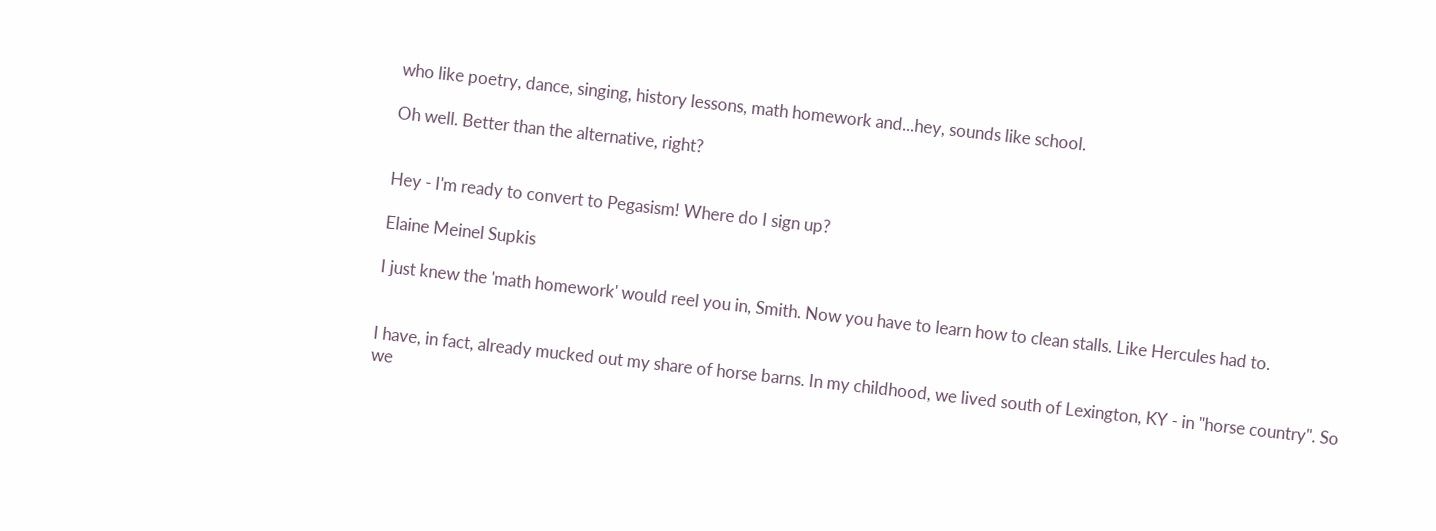who like poetry, dance, singing, history lessons, math homework and...hey, sounds like school.

Oh well. Better than the alternative, right?


Hey - I'm ready to convert to Pegasism! Where do I sign up?

Elaine Meinel Supkis

I just knew the 'math homework' would reel you in, Smith. Now you have to learn how to clean stalls. Like Hercules had to.


I have, in fact, already mucked out my share of horse barns. In my childhood, we lived south of Lexington, KY - in "horse country". So we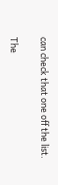can check that one off the list.

The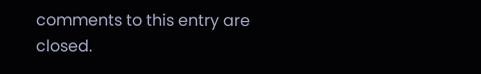comments to this entry are closed.